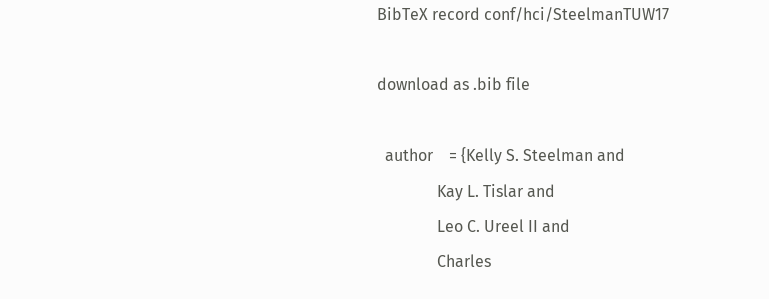BibTeX record conf/hci/SteelmanTUW17

download as .bib file

  author    = {Kelly S. Steelman and
               Kay L. Tislar and
               Leo C. Ureel II and
               Charles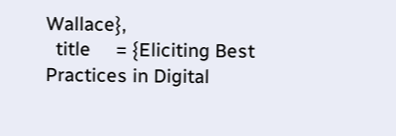Wallace},
  title     = {Eliciting Best Practices in Digital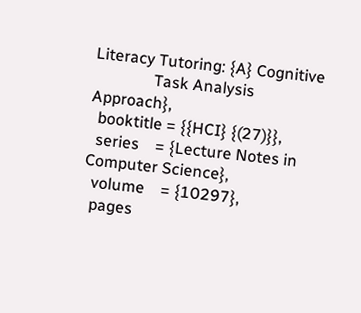Literacy Tutoring: {A} Cognitive
               Task Analysis Approach},
  booktitle = {{HCI} {(27)}},
  series    = {Lecture Notes in Computer Science},
  volume    = {10297},
  pages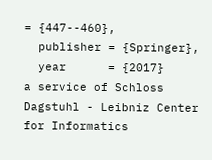= {447--460},
  publisher = {Springer},
  year      = {2017}
a service of Schloss Dagstuhl - Leibniz Center for Informatics